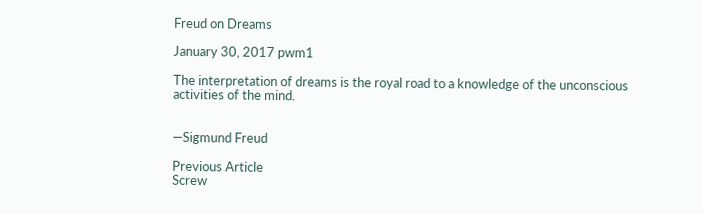Freud on Dreams

January 30, 2017 pwm1

The interpretation of dreams is the royal road to a knowledge of the unconscious activities of the mind.


—Sigmund Freud

Previous Article
Screw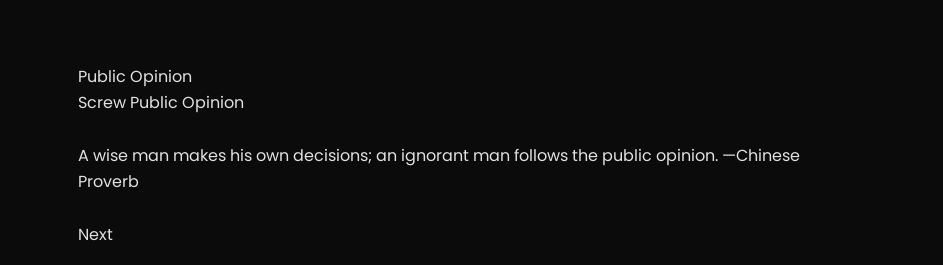Public Opinion
Screw Public Opinion

A wise man makes his own decisions; an ignorant man follows the public opinion. —Chinese Proverb

Next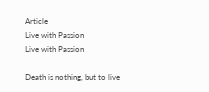Article
Live with Passion
Live with Passion

Death is nothing, but to live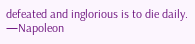defeated and inglorious is to die daily. —Napoleon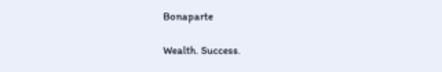Bonaparte

Wealth. Success.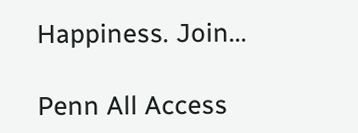Happiness. Join...

Penn All Access